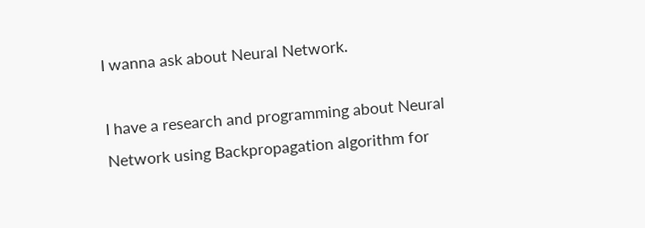I wanna ask about Neural Network.

I have a research and programming about Neural Network using Backpropagation algorithm for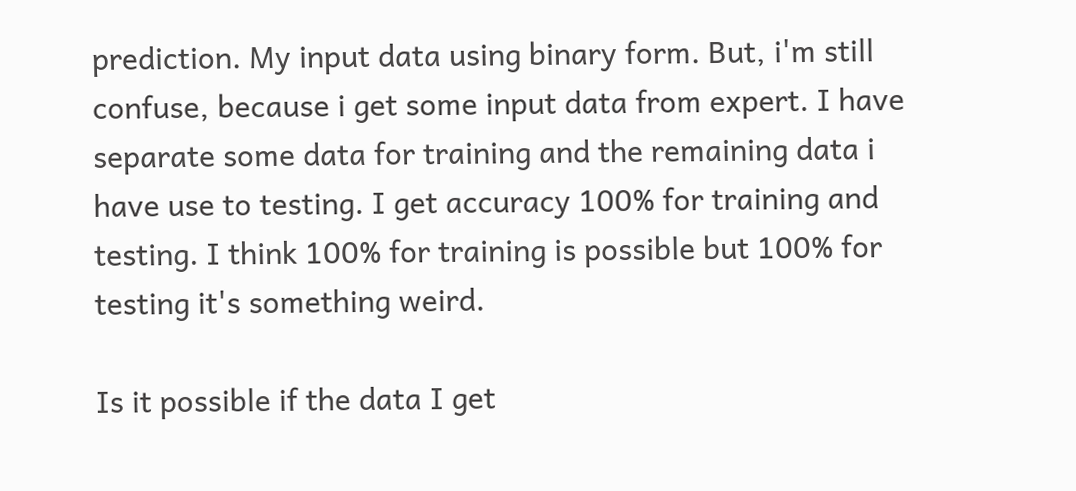prediction. My input data using binary form. But, i'm still confuse, because i get some input data from expert. I have separate some data for training and the remaining data i have use to testing. I get accuracy 100% for training and testing. I think 100% for training is possible but 100% for testing it's something weird.

Is it possible if the data I get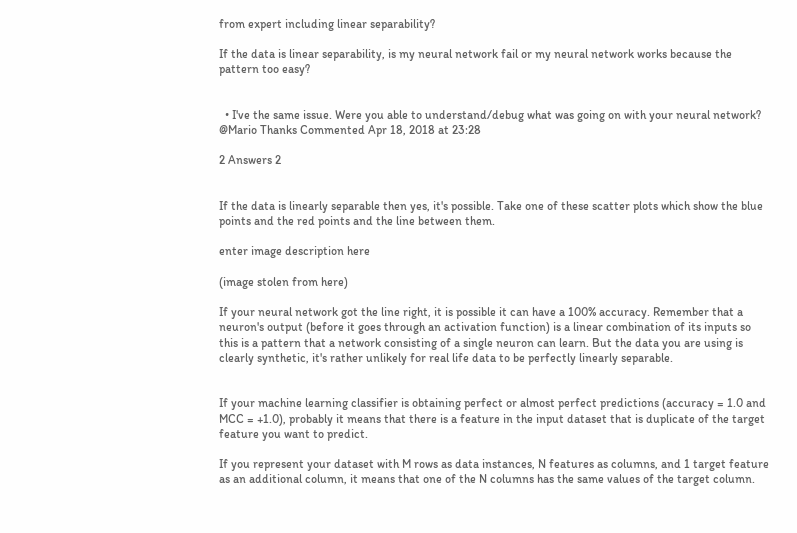from expert including linear separability?

If the data is linear separability, is my neural network fail or my neural network works because the pattern too easy?


  • I've the same issue. Were you able to understand/debug what was going on with your neural network? @Mario Thanks Commented Apr 18, 2018 at 23:28

2 Answers 2


If the data is linearly separable then yes, it's possible. Take one of these scatter plots which show the blue points and the red points and the line between them.

enter image description here

(image stolen from here)

If your neural network got the line right, it is possible it can have a 100% accuracy. Remember that a neuron's output (before it goes through an activation function) is a linear combination of its inputs so this is a pattern that a network consisting of a single neuron can learn. But the data you are using is clearly synthetic, it's rather unlikely for real life data to be perfectly linearly separable.


If your machine learning classifier is obtaining perfect or almost perfect predictions (accuracy = 1.0 and MCC = +1.0), probably it means that there is a feature in the input dataset that is duplicate of the target feature you want to predict.

If you represent your dataset with M rows as data instances, N features as columns, and 1 target feature as an additional column, it means that one of the N columns has the same values of the target column.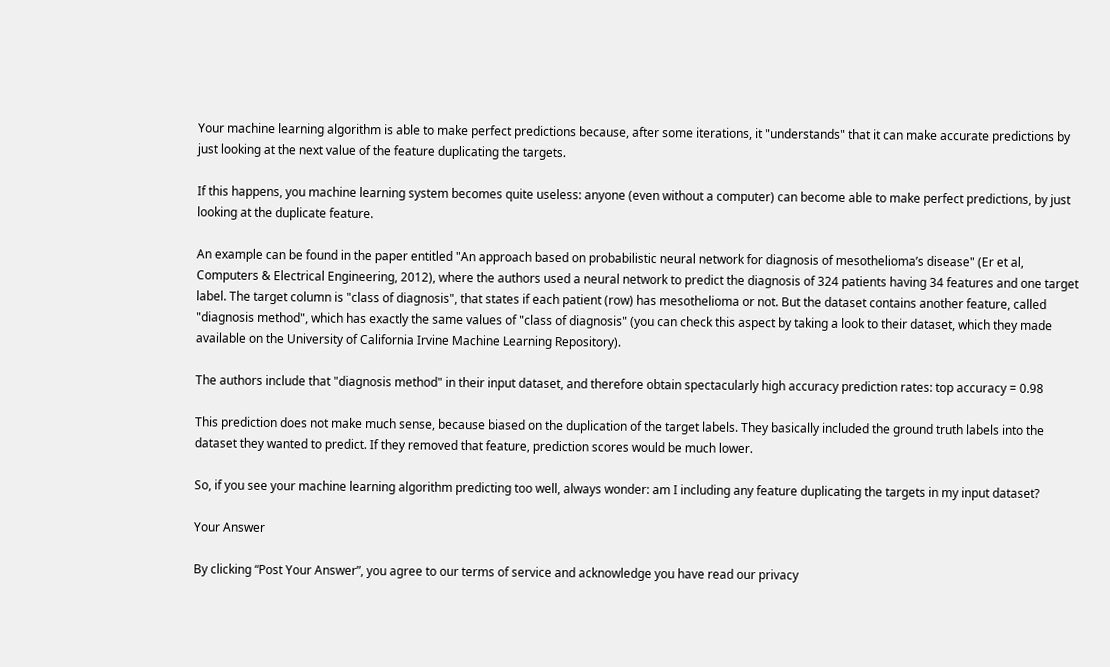Your machine learning algorithm is able to make perfect predictions because, after some iterations, it "understands" that it can make accurate predictions by just looking at the next value of the feature duplicating the targets.

If this happens, you machine learning system becomes quite useless: anyone (even without a computer) can become able to make perfect predictions, by just looking at the duplicate feature.

An example can be found in the paper entitled "An approach based on probabilistic neural network for diagnosis of mesothelioma’s disease" (Er et al, Computers & Electrical Engineering, 2012), where the authors used a neural network to predict the diagnosis of 324 patients having 34 features and one target label. The target column is "class of diagnosis", that states if each patient (row) has mesothelioma or not. But the dataset contains another feature, called "diagnosis method", which has exactly the same values of "class of diagnosis" (you can check this aspect by taking a look to their dataset, which they made available on the University of California Irvine Machine Learning Repository).

The authors include that "diagnosis method" in their input dataset, and therefore obtain spectacularly high accuracy prediction rates: top accuracy = 0.98

This prediction does not make much sense, because biased on the duplication of the target labels. They basically included the ground truth labels into the dataset they wanted to predict. If they removed that feature, prediction scores would be much lower.

So, if you see your machine learning algorithm predicting too well, always wonder: am I including any feature duplicating the targets in my input dataset?

Your Answer

By clicking “Post Your Answer”, you agree to our terms of service and acknowledge you have read our privacy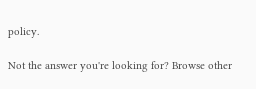policy.

Not the answer you're looking for? Browse other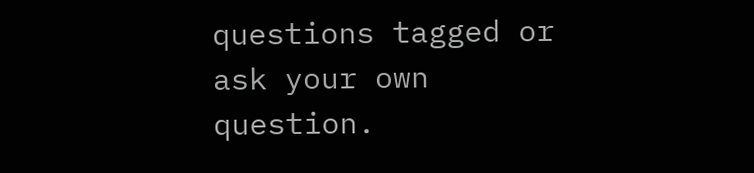questions tagged or ask your own question.